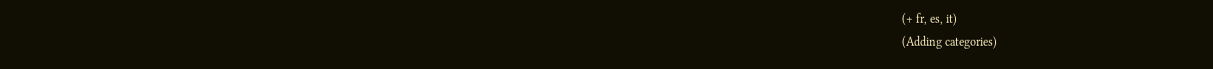(+ fr, es, it)
(Adding categories)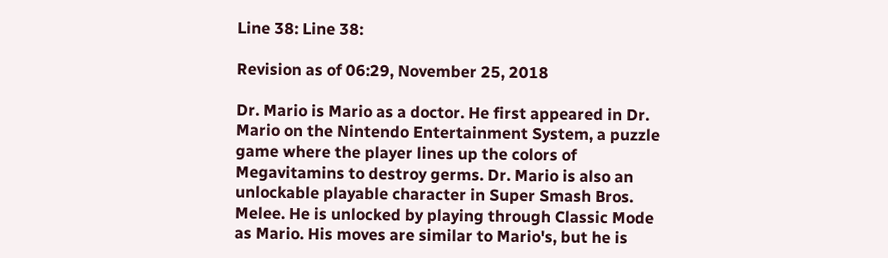Line 38: Line 38:

Revision as of 06:29, November 25, 2018

Dr. Mario is Mario as a doctor. He first appeared in Dr. Mario on the Nintendo Entertainment System, a puzzle game where the player lines up the colors of Megavitamins to destroy germs. Dr. Mario is also an unlockable playable character in Super Smash Bros. Melee. He is unlocked by playing through Classic Mode as Mario. His moves are similar to Mario's, but he is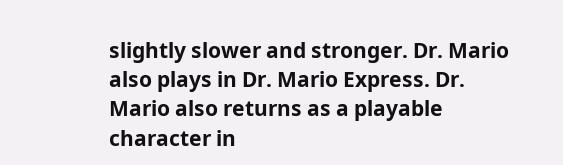slightly slower and stronger. Dr. Mario also plays in Dr. Mario Express. Dr. Mario also returns as a playable character in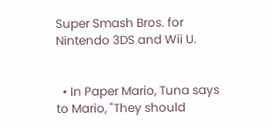Super Smash Bros. for Nintendo 3DS and Wii U.


  • In Paper Mario, Tuna says to Mario, "They should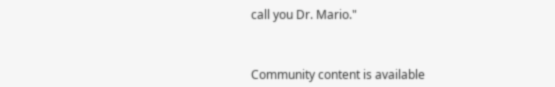call you Dr. Mario."



Community content is available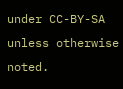under CC-BY-SA unless otherwise noted.